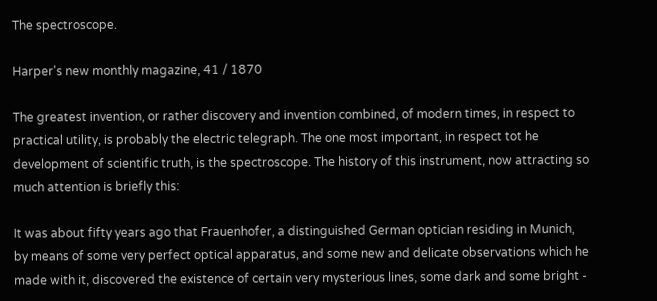The spectroscope.

Harper's new monthly magazine, 41 / 1870

The greatest invention, or rather discovery and invention combined, of modern times, in respect to practical utility, is probably the electric telegraph. The one most important, in respect tot he development of scientific truth, is the spectroscope. The history of this instrument, now attracting so much attention is briefly this:

It was about fifty years ago that Frauenhofer, a distinguished German optician residing in Munich, by means of some very perfect optical apparatus, and some new and delicate observations which he made with it, discovered the existence of certain very mysterious lines, some dark and some bright -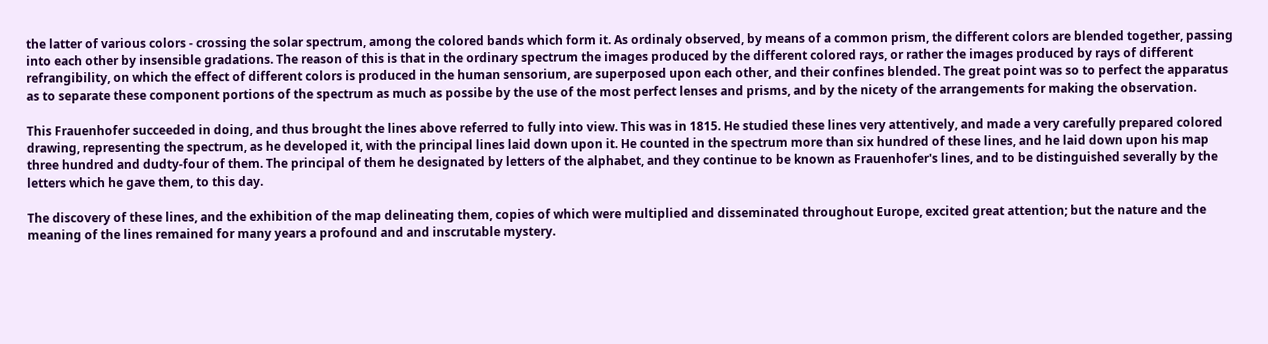the latter of various colors - crossing the solar spectrum, among the colored bands which form it. As ordinaly observed, by means of a common prism, the different colors are blended together, passing into each other by insensible gradations. The reason of this is that in the ordinary spectrum the images produced by the different colored rays, or rather the images produced by rays of different refrangibility, on which the effect of different colors is produced in the human sensorium, are superposed upon each other, and their confines blended. The great point was so to perfect the apparatus as to separate these component portions of the spectrum as much as possibe by the use of the most perfect lenses and prisms, and by the nicety of the arrangements for making the observation.

This Frauenhofer succeeded in doing, and thus brought the lines above referred to fully into view. This was in 1815. He studied these lines very attentively, and made a very carefully prepared colored drawing, representing the spectrum, as he developed it, with the principal lines laid down upon it. He counted in the spectrum more than six hundred of these lines, and he laid down upon his map three hundred and dudty-four of them. The principal of them he designated by letters of the alphabet, and they continue to be known as Frauenhofer's lines, and to be distinguished severally by the letters which he gave them, to this day.

The discovery of these lines, and the exhibition of the map delineating them, copies of which were multiplied and disseminated throughout Europe, excited great attention; but the nature and the meaning of the lines remained for many years a profound and and inscrutable mystery.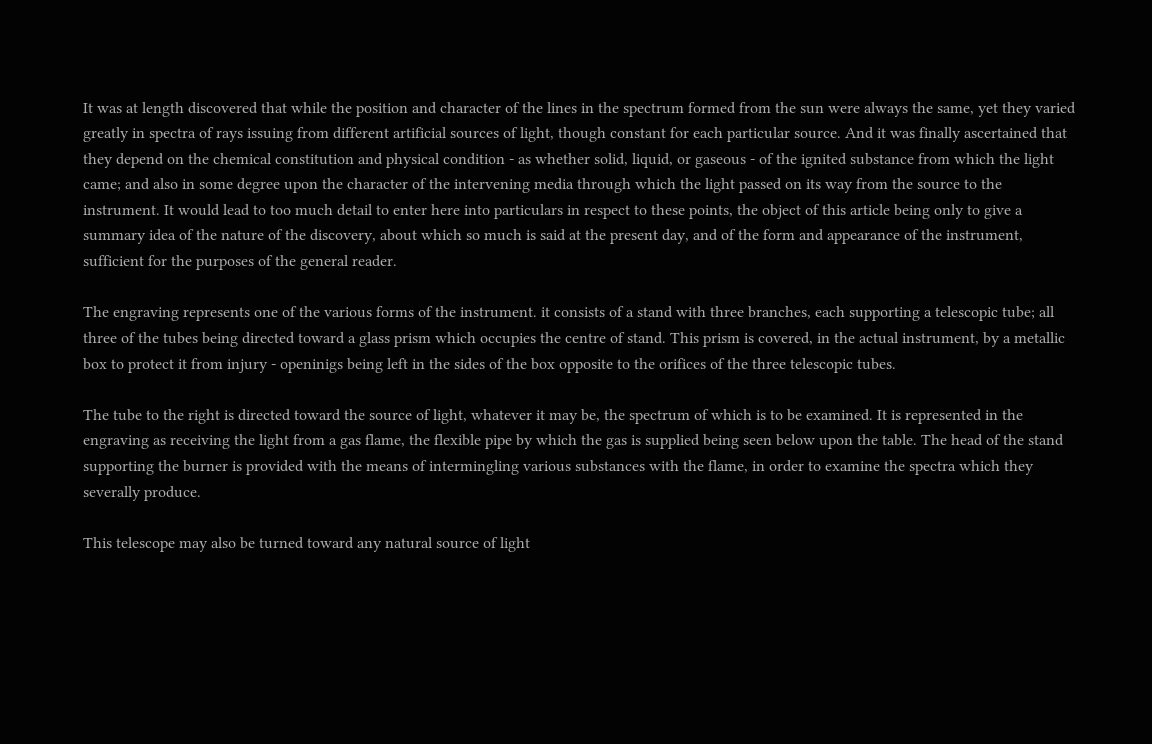It was at length discovered that while the position and character of the lines in the spectrum formed from the sun were always the same, yet they varied greatly in spectra of rays issuing from different artificial sources of light, though constant for each particular source. And it was finally ascertained that they depend on the chemical constitution and physical condition - as whether solid, liquid, or gaseous - of the ignited substance from which the light came; and also in some degree upon the character of the intervening media through which the light passed on its way from the source to the instrument. It would lead to too much detail to enter here into particulars in respect to these points, the object of this article being only to give a summary idea of the nature of the discovery, about which so much is said at the present day, and of the form and appearance of the instrument, sufficient for the purposes of the general reader.

The engraving represents one of the various forms of the instrument. it consists of a stand with three branches, each supporting a telescopic tube; all three of the tubes being directed toward a glass prism which occupies the centre of stand. This prism is covered, in the actual instrument, by a metallic box to protect it from injury - openinigs being left in the sides of the box opposite to the orifices of the three telescopic tubes.

The tube to the right is directed toward the source of light, whatever it may be, the spectrum of which is to be examined. It is represented in the engraving as receiving the light from a gas flame, the flexible pipe by which the gas is supplied being seen below upon the table. The head of the stand supporting the burner is provided with the means of intermingling various substances with the flame, in order to examine the spectra which they severally produce.

This telescope may also be turned toward any natural source of light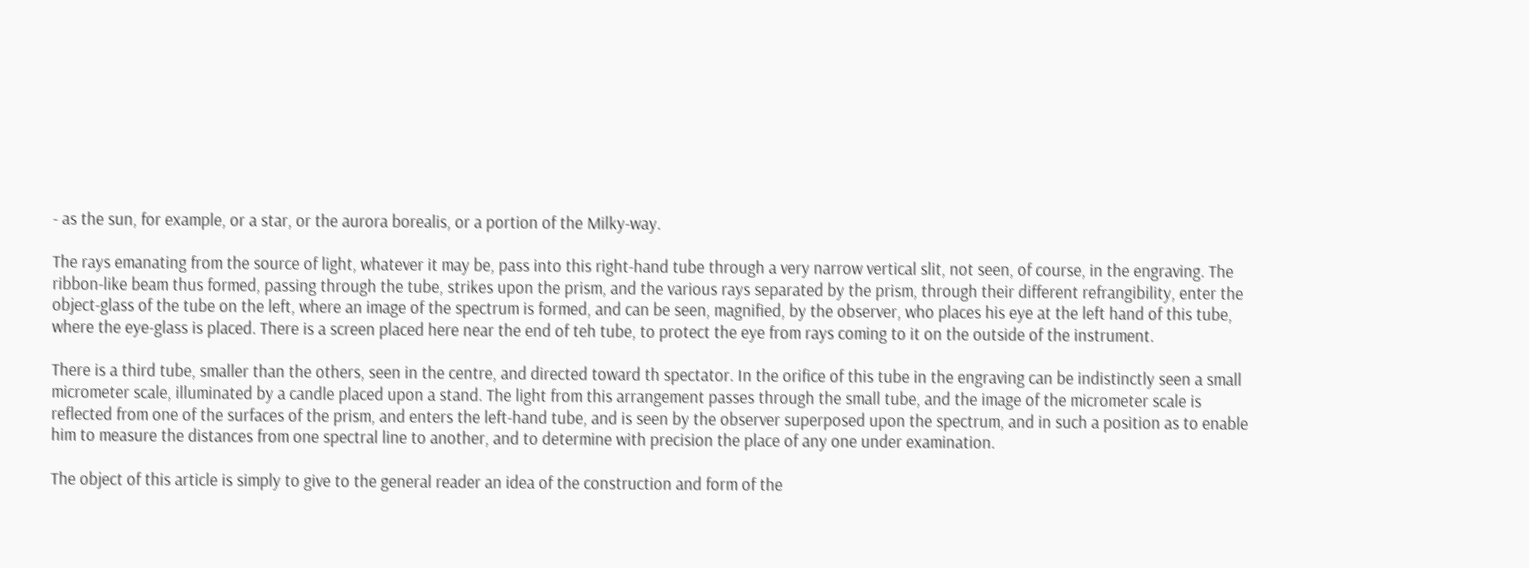- as the sun, for example, or a star, or the aurora borealis, or a portion of the Milky-way.

The rays emanating from the source of light, whatever it may be, pass into this right-hand tube through a very narrow vertical slit, not seen, of course, in the engraving. The ribbon-like beam thus formed, passing through the tube, strikes upon the prism, and the various rays separated by the prism, through their different refrangibility, enter the object-glass of the tube on the left, where an image of the spectrum is formed, and can be seen, magnified, by the observer, who places his eye at the left hand of this tube, where the eye-glass is placed. There is a screen placed here near the end of teh tube, to protect the eye from rays coming to it on the outside of the instrument.

There is a third tube, smaller than the others, seen in the centre, and directed toward th spectator. In the orifice of this tube in the engraving can be indistinctly seen a small micrometer scale, illuminated by a candle placed upon a stand. The light from this arrangement passes through the small tube, and the image of the micrometer scale is reflected from one of the surfaces of the prism, and enters the left-hand tube, and is seen by the observer superposed upon the spectrum, and in such a position as to enable him to measure the distances from one spectral line to another, and to determine with precision the place of any one under examination.

The object of this article is simply to give to the general reader an idea of the construction and form of the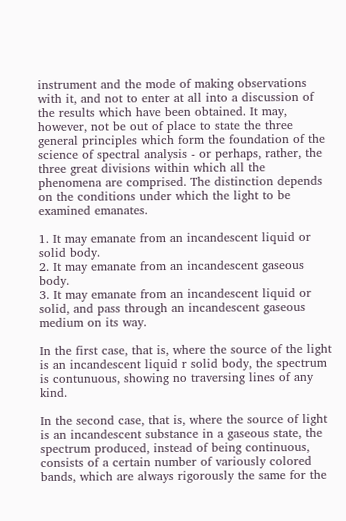instrument and the mode of making observations with it, and not to enter at all into a discussion of  the results which have been obtained. It may, however, not be out of place to state the three general principles which form the foundation of the science of spectral analysis - or perhaps, rather, the three great divisions within which all the phenomena are comprised. The distinction depends on the conditions under which the light to be examined emanates.

1. It may emanate from an incandescent liquid or solid body.
2. It may emanate from an incandescent gaseous body.
3. It may emanate from an incandescent liquid or solid, and pass through an incandescent gaseous medium on its way.

In the first case, that is, where the source of the light is an incandescent liquid r solid body, the spectrum is contunuous, showing no traversing lines of any kind.

In the second case, that is, where the source of light is an incandescent substance in a gaseous state, the spectrum produced, instead of being continuous, consists of a certain number of variously colored bands, which are always rigorously the same for the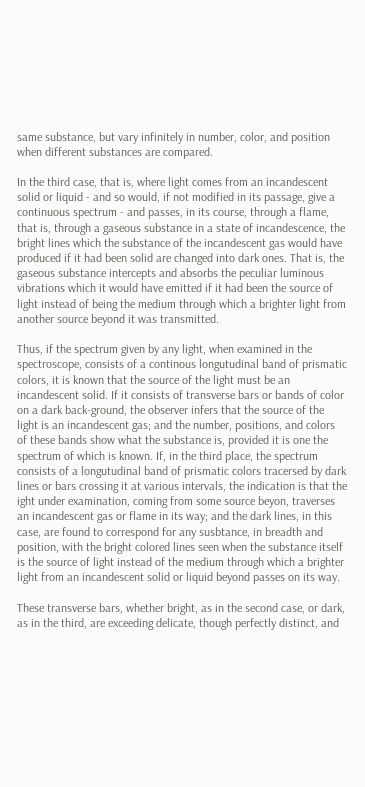same substance, but vary infinitely in number, color, and position when different substances are compared.

In the third case, that is, where light comes from an incandescent solid or liquid - and so would, if not modified in its passage, give a continuous spectrum - and passes, in its course, through a flame, that is, through a gaseous substance in a state of incandescence, the bright lines which the substance of the incandescent gas would have produced if it had been solid are changed into dark ones. That is, the gaseous substance intercepts and absorbs the peculiar luminous vibrations which it would have emitted if it had been the source of light instead of being the medium through which a brighter light from another source beyond it was transmitted.

Thus, if the spectrum given by any light, when examined in the spectroscope, consists of a continous longutudinal band of prismatic colors, it is known that the source of the light must be an incandescent solid. If it consists of transverse bars or bands of color on a dark back-ground, the observer infers that the source of the light is an incandescent gas; and the number, positions, and colors of these bands show what the substance is, provided it is one the spectrum of which is known. If, in the third place, the spectrum consists of a longutudinal band of prismatic colors tracersed by dark lines or bars crossing it at various intervals, the indication is that the ight under examination, coming from some source beyon, traverses an incandescent gas or flame in its way; and the dark lines, in this case, are found to correspond for any susbtance, in breadth and position, with the bright colored lines seen when the substance itself is the source of light instead of the medium through which a brighter light from an incandescent solid or liquid beyond passes on its way.

These transverse bars, whether bright, as in the second case, or dark, as in the third, are exceeding delicate, though perfectly distinct, and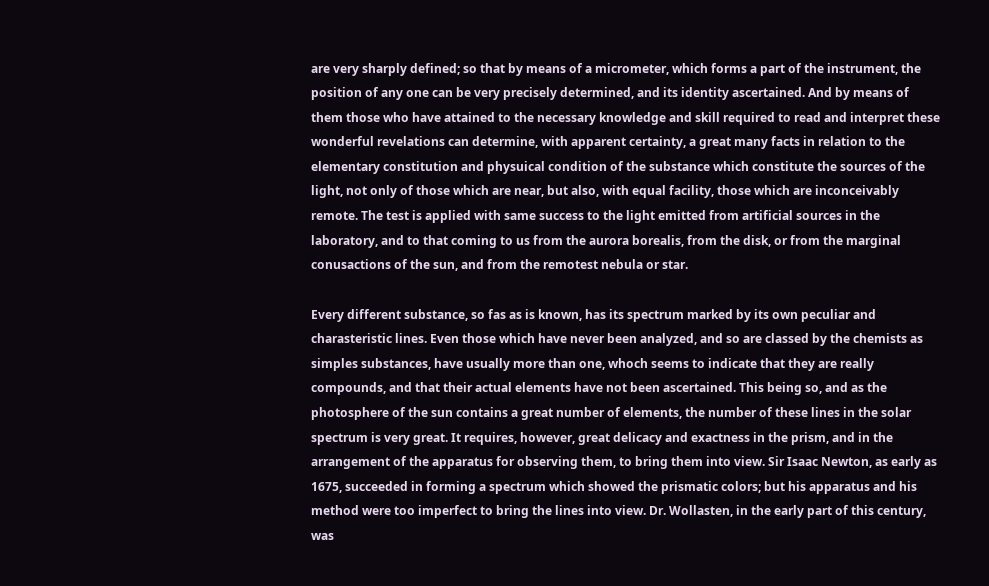are very sharply defined; so that by means of a micrometer, which forms a part of the instrument, the position of any one can be very precisely determined, and its identity ascertained. And by means of them those who have attained to the necessary knowledge and skill required to read and interpret these wonderful revelations can determine, with apparent certainty, a great many facts in relation to the elementary constitution and physuical condition of the substance which constitute the sources of the light, not only of those which are near, but also, with equal facility, those which are inconceivably remote. The test is applied with same success to the light emitted from artificial sources in the laboratory, and to that coming to us from the aurora borealis, from the disk, or from the marginal conusactions of the sun, and from the remotest nebula or star.

Every different substance, so fas as is known, has its spectrum marked by its own peculiar and charasteristic lines. Even those which have never been analyzed, and so are classed by the chemists as simples substances, have usually more than one, whoch seems to indicate that they are really compounds, and that their actual elements have not been ascertained. This being so, and as the photosphere of the sun contains a great number of elements, the number of these lines in the solar spectrum is very great. It requires, however, great delicacy and exactness in the prism, and in the arrangement of the apparatus for observing them, to bring them into view. Sir Isaac Newton, as early as 1675, succeeded in forming a spectrum which showed the prismatic colors; but his apparatus and his method were too imperfect to bring the lines into view. Dr. Wollasten, in the early part of this century, was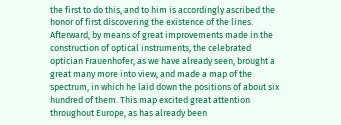the first to do this, and to him is accordingly ascribed the honor of first discovering the existence of the lines. Afterward, by means of great improvements made in the construction of optical instruments, the celebrated optician Frauenhofer, as we have already seen, brought a great many more into view, and made a map of the spectrum, in which he laid down the positions of about six hundred of them. This map excited great attention throughout Europe, as has already been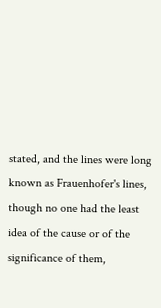stated, and the lines were long known as Frauenhofer's lines, though no one had the least idea of the cause or of the significance of them,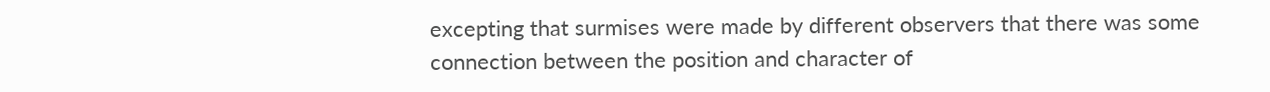excepting that surmises were made by different observers that there was some connection between the position and character of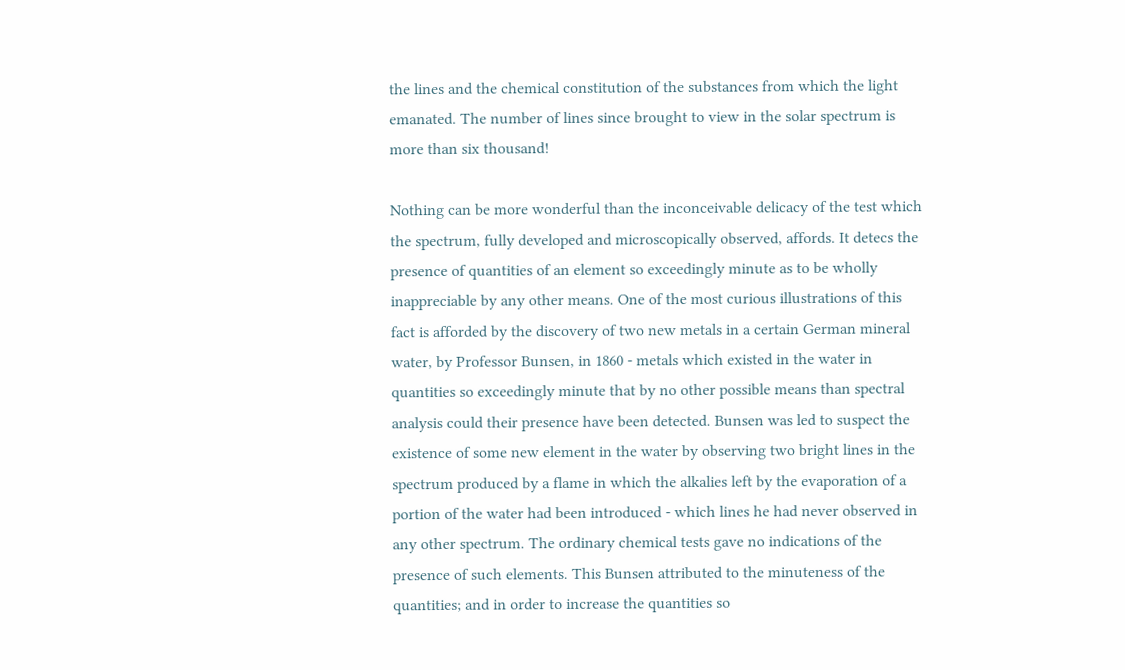the lines and the chemical constitution of the substances from which the light emanated. The number of lines since brought to view in the solar spectrum is more than six thousand!

Nothing can be more wonderful than the inconceivable delicacy of the test which the spectrum, fully developed and microscopically observed, affords. It detecs the presence of quantities of an element so exceedingly minute as to be wholly inappreciable by any other means. One of the most curious illustrations of this fact is afforded by the discovery of two new metals in a certain German mineral water, by Professor Bunsen, in 1860 - metals which existed in the water in quantities so exceedingly minute that by no other possible means than spectral analysis could their presence have been detected. Bunsen was led to suspect the existence of some new element in the water by observing two bright lines in the spectrum produced by a flame in which the alkalies left by the evaporation of a portion of the water had been introduced - which lines he had never observed in any other spectrum. The ordinary chemical tests gave no indications of the presence of such elements. This Bunsen attributed to the minuteness of the quantities; and in order to increase the quantities so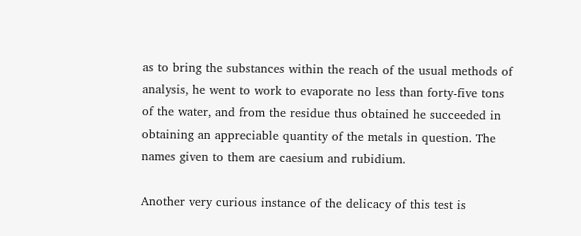as to bring the substances within the reach of the usual methods of analysis, he went to work to evaporate no less than forty-five tons of the water, and from the residue thus obtained he succeeded in obtaining an appreciable quantity of the metals in question. The names given to them are caesium and rubidium.

Another very curious instance of the delicacy of this test is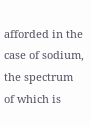afforded in the case of sodium, the spectrum of which is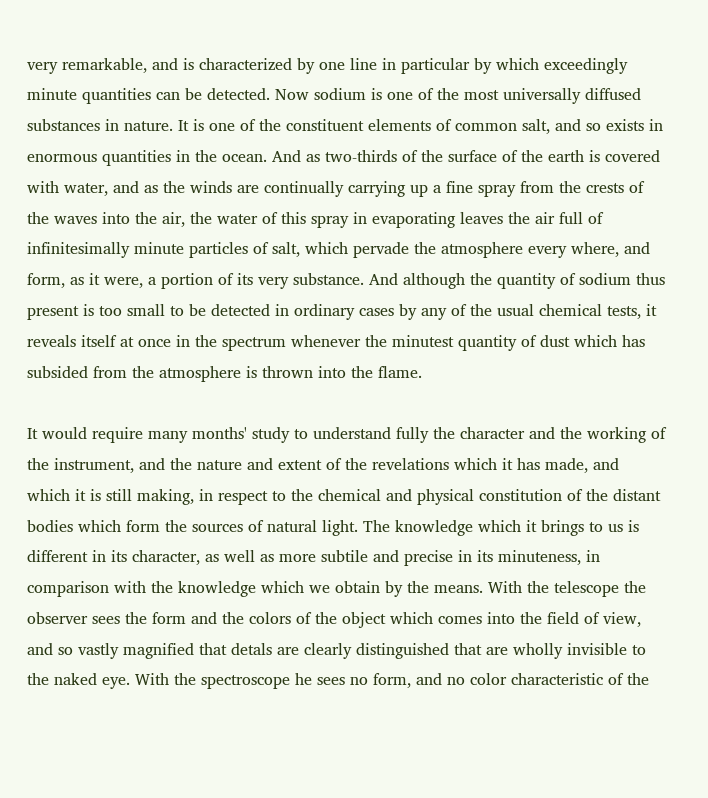very remarkable, and is characterized by one line in particular by which exceedingly minute quantities can be detected. Now sodium is one of the most universally diffused substances in nature. It is one of the constituent elements of common salt, and so exists in enormous quantities in the ocean. And as two-thirds of the surface of the earth is covered with water, and as the winds are continually carrying up a fine spray from the crests of the waves into the air, the water of this spray in evaporating leaves the air full of infinitesimally minute particles of salt, which pervade the atmosphere every where, and form, as it were, a portion of its very substance. And although the quantity of sodium thus present is too small to be detected in ordinary cases by any of the usual chemical tests, it reveals itself at once in the spectrum whenever the minutest quantity of dust which has subsided from the atmosphere is thrown into the flame.

It would require many months' study to understand fully the character and the working of the instrument, and the nature and extent of the revelations which it has made, and which it is still making, in respect to the chemical and physical constitution of the distant bodies which form the sources of natural light. The knowledge which it brings to us is different in its character, as well as more subtile and precise in its minuteness, in comparison with the knowledge which we obtain by the means. With the telescope the observer sees the form and the colors of the object which comes into the field of view, and so vastly magnified that detals are clearly distinguished that are wholly invisible to the naked eye. With the spectroscope he sees no form, and no color characteristic of the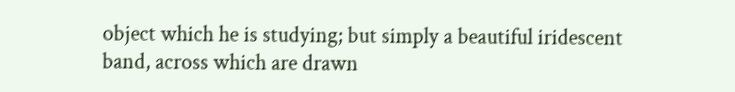object which he is studying; but simply a beautiful iridescent band, across which are drawn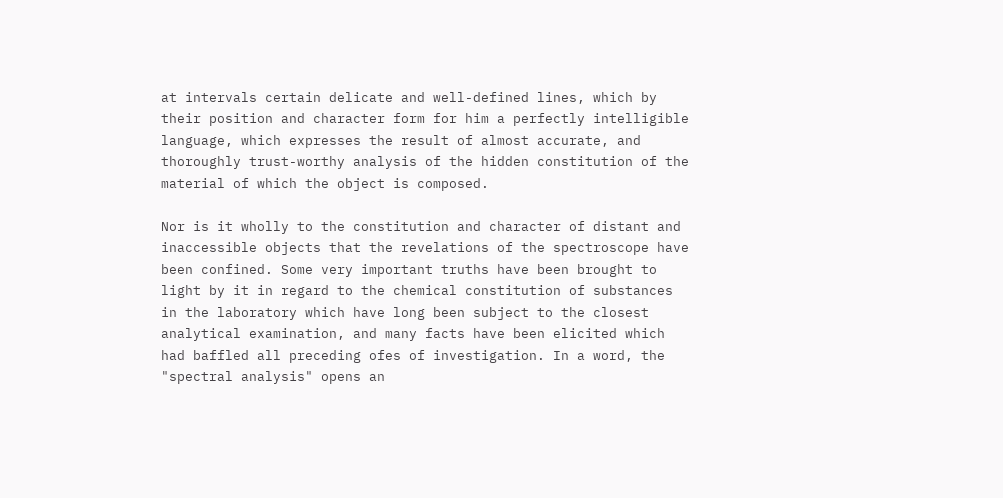at intervals certain delicate and well-defined lines, which by their position and character form for him a perfectly intelligible language, which expresses the result of almost accurate, and thoroughly trust-worthy analysis of the hidden constitution of the material of which the object is composed.

Nor is it wholly to the constitution and character of distant and inaccessible objects that the revelations of the spectroscope have been confined. Some very important truths have been brought to light by it in regard to the chemical constitution of substances in the laboratory which have long been subject to the closest analytical examination, and many facts have been elicited which had baffled all preceding ofes of investigation. In a word, the "spectral analysis" opens an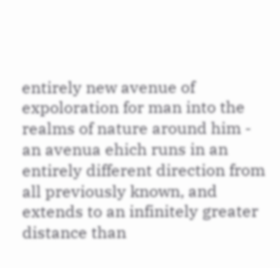entirely new avenue of expoloration for man into the realms of nature around him - an avenua ehich runs in an entirely different direction from all previously known, and extends to an infinitely greater distance than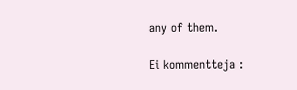any of them.

Ei kommentteja :